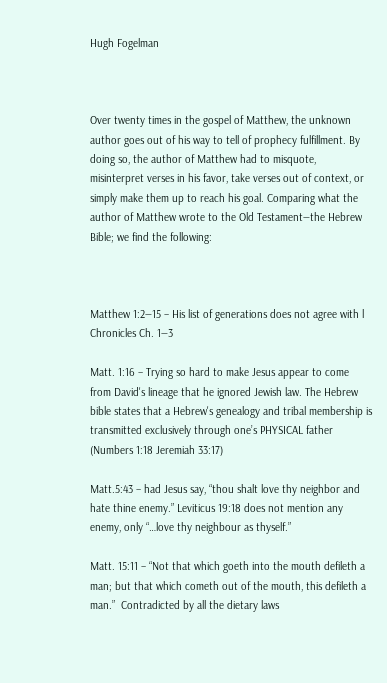Hugh Fogelman



Over twenty times in the gospel of Matthew, the unknown author goes out of his way to tell of prophecy fulfillment. By doing so, the author of Matthew had to misquote, misinterpret verses in his favor, take verses out of context, or simply make them up to reach his goal. Comparing what the author of Matthew wrote to the Old Testament―the Hebrew Bible; we find the following:



Matthew 1:2―15 – His list of generations does not agree with l Chronicles Ch. 1―3

Matt. 1:16 – Trying so hard to make Jesus appear to come from David's lineage that he ignored Jewish law. The Hebrew bible states that a Hebrew's genealogy and tribal membership is transmitted exclusively through one’s PHYSICAL father (Numbers 1:18 Jeremiah 33:17)

Matt.5:43 – had Jesus say, “thou shalt love thy neighbor and hate thine enemy.” Leviticus 19:18 does not mention any enemy, only “…love thy neighbour as thyself.”

Matt. 15:11 – “Not that which goeth into the mouth defileth a man; but that which cometh out of the mouth, this defileth a man.”  Contradicted by all the dietary laws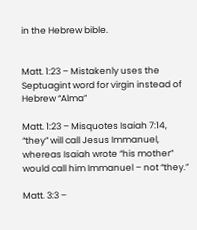in the Hebrew bible.


Matt. 1:23 – Mistakenly uses the Septuagint word for virgin instead of Hebrew “Alma”

Matt. 1:23 – Misquotes Isaiah 7:14, “they” will call Jesus Immanuel, whereas Isaiah wrote “his mother” would call him Immanuel – not “they.”

Matt. 3:3 –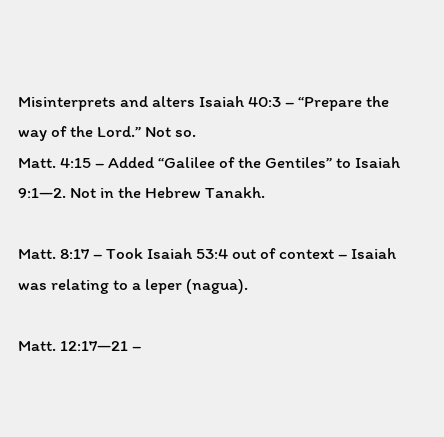Misinterprets and alters Isaiah 40:3 – “Prepare the way of the Lord.” Not so.
Matt. 4:15 – Added “Galilee of the Gentiles” to Isaiah 9:1―2. Not in the Hebrew Tanakh.

Matt. 8:17 – Took Isaiah 53:4 out of context – Isaiah was relating to a leper (nagua).

Matt. 12:17―21 –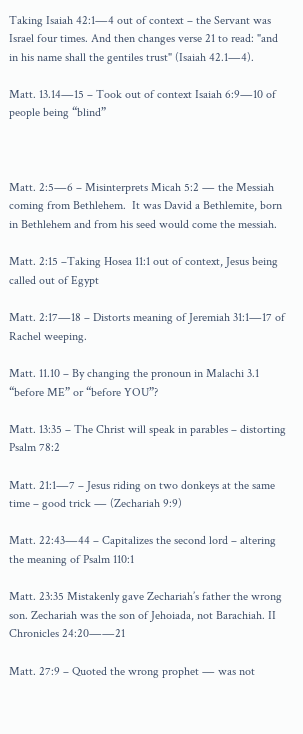Taking Isaiah 42:1―4 out of context – the Servant was Israel four times. And then changes verse 21 to read: "and in his name shall the gentiles trust" (Isaiah 42.1―4).

Matt. 13.14―15 – Took out of context Isaiah 6:9―10 of people being “blind”



Matt. 2:5―6 – Misinterprets Micah 5:2 ― the Messiah coming from Bethlehem.  It was David a Bethlemite, born in Bethlehem and from his seed would come the messiah.

Matt. 2:15 –Taking Hosea 11:1 out of context, Jesus being called out of Egypt

Matt. 2:17―18 – Distorts meaning of Jeremiah 31:1―17 of Rachel weeping.

Matt. 11.10 – By changing the pronoun in Malachi 3.1 “before ME” or “before YOU”?

Matt. 13:35 – The Christ will speak in parables – distorting Psalm 78:2

Matt. 21:1―7 – Jesus riding on two donkeys at the same time – good trick ― (Zechariah 9:9)

Matt. 22:43―44 – Capitalizes the second lord – altering the meaning of Psalm 110:1

Matt. 23:35 Mistakenly gave Zechariah’s father the wrong son. Zechariah was the son of Jehoiada, not Barachiah. II Chronicles 24:20――21

Matt. 27:9 – Quoted the wrong prophet ― was not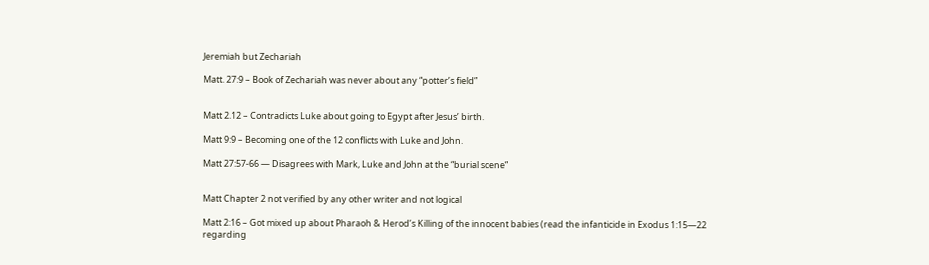Jeremiah but Zechariah

Matt. 27:9 – Book of Zechariah was never about any “potter’s field”


Matt 2.12 – Contradicts Luke about going to Egypt after Jesus’ birth.

Matt 9:9 – Becoming one of the 12 conflicts with Luke and John.

Matt 27:57-66 ― Disagrees with Mark, Luke and John at the “burial scene”


Matt Chapter 2 not verified by any other writer and not logical

Matt 2:16 – Got mixed up about Pharaoh & Herod’s Killing of the innocent babies (read the infanticide in Exodus 1:15―22 regarding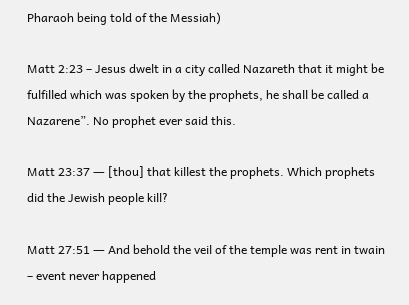Pharaoh being told of the Messiah)

Matt 2:23 – Jesus dwelt in a city called Nazareth that it might be fulfilled which was spoken by the prophets, he shall be called a Nazarene”. No prophet ever said this.

Matt 23:37 ― [thou] that killest the prophets. Which prophets did the Jewish people kill?

Matt 27:51 ― And behold the veil of the temple was rent in twain – event never happened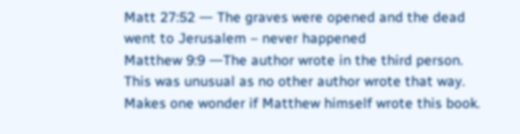Matt 27:52 ― The graves were opened and the dead went to Jerusalem – never happened
Matthew 9:9 ―The author wrote in the third person. This was unusual as no other author wrote that way. Makes one wonder if Matthew himself wrote this book.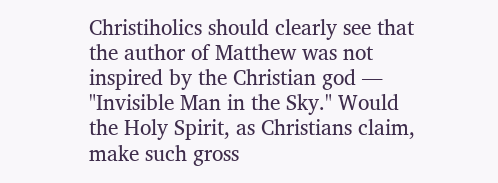Christiholics should clearly see that the author of Matthew was not inspired by the Christian god ― "Invisible Man in the Sky." Would the Holy Spirit, as Christians claim, make such gross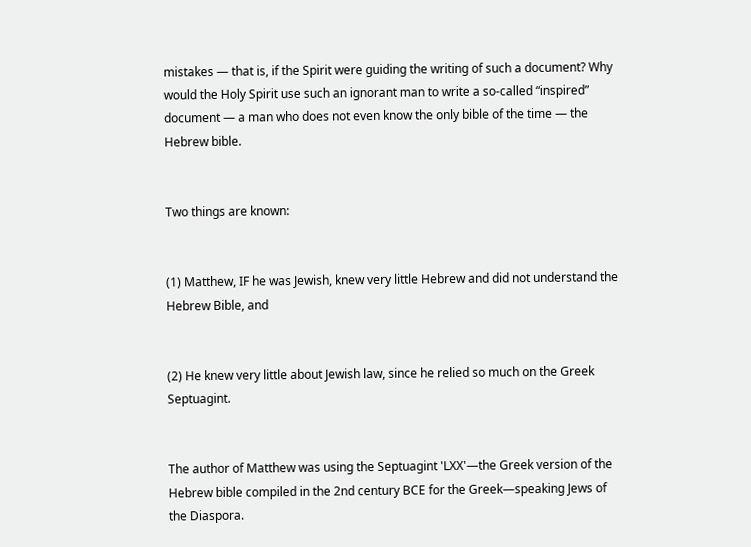mistakes ― that is, if the Spirit were guiding the writing of such a document? Why would the Holy Spirit use such an ignorant man to write a so-called “inspired” document ― a man who does not even know the only bible of the time ― the Hebrew bible.


Two things are known:


(1) Matthew, IF he was Jewish, knew very little Hebrew and did not understand the Hebrew Bible, and


(2) He knew very little about Jewish law, since he relied so much on the Greek Septuagint.


The author of Matthew was using the Septuagint 'LXX'―the Greek version of the Hebrew bible compiled in the 2nd century BCE for the Greek―speaking Jews of the Diaspora.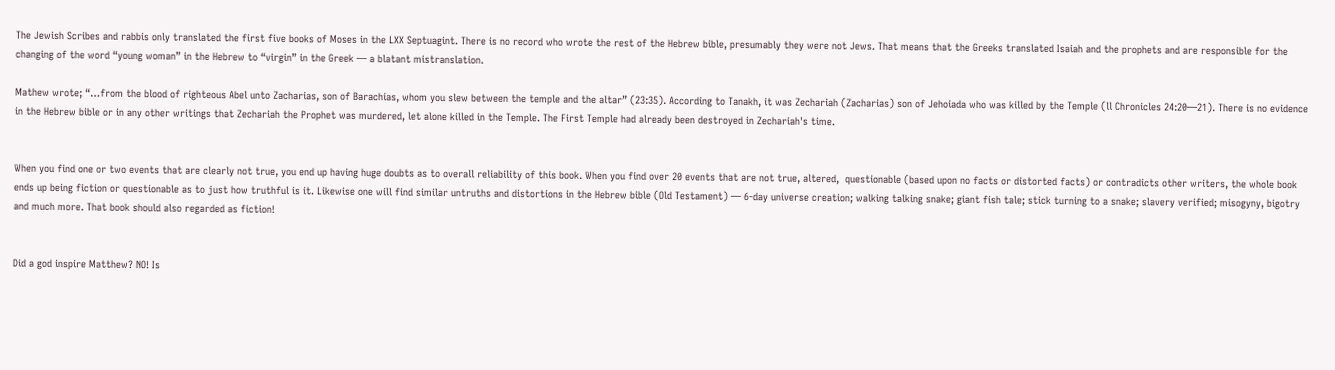The Jewish Scribes and rabbis only translated the first five books of Moses in the LXX Septuagint. There is no record who wrote the rest of the Hebrew bible, presumably they were not Jews. That means that the Greeks translated Isaiah and the prophets and are responsible for the changing of the word “young woman” in the Hebrew to “virgin” in the Greek ― a blatant mistranslation.

Mathew wrote; “…from the blood of righteous Abel unto Zacharias, son of Barachias, whom you slew between the temple and the altar” (23:35). According to Tanakh, it was Zechariah (Zacharias) son of Jehoiada who was killed by the Temple (ll Chronicles 24:20―21). There is no evidence in the Hebrew bible or in any other writings that Zechariah the Prophet was murdered, let alone killed in the Temple. The First Temple had already been destroyed in Zechariah's time.


When you find one or two events that are clearly not true, you end up having huge doubts as to overall reliability of this book. When you find over 20 events that are not true, altered,  questionable (based upon no facts or distorted facts) or contradicts other writers, the whole book ends up being fiction or questionable as to just how truthful is it. Likewise one will find similar untruths and distortions in the Hebrew bible (Old Testament) ― 6-day universe creation; walking talking snake; giant fish tale; stick turning to a snake; slavery verified; misogyny, bigotry and much more. That book should also regarded as fiction!


Did a god inspire Matthew? NO! Is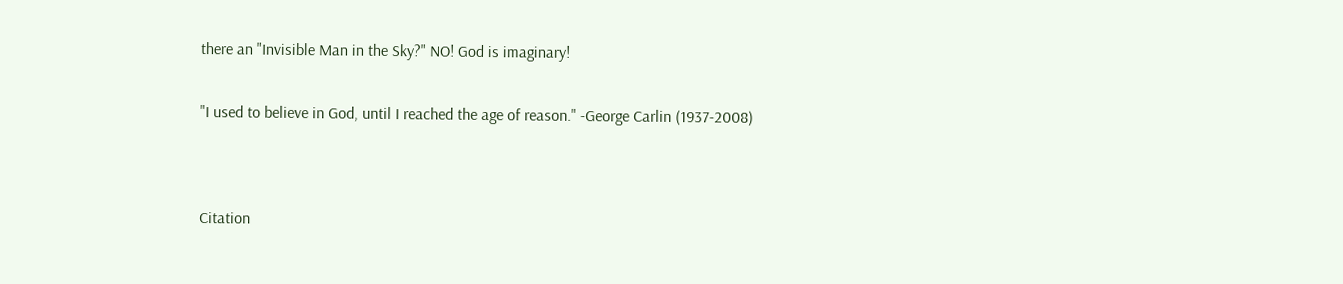there an "Invisible Man in the Sky?" NO! God is imaginary!


"I used to believe in God, until I reached the age of reason." -George Carlin (1937-2008)




Citation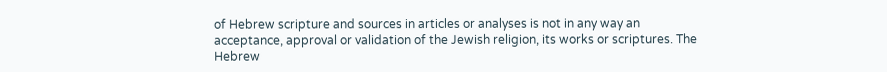of Hebrew scripture and sources in articles or analyses is not in any way an acceptance, approval or validation of the Jewish religion, its works or scriptures. The Hebrew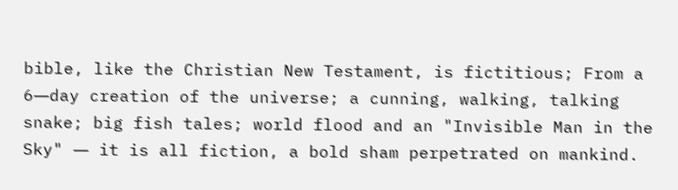bible, like the Christian New Testament, is fictitious; From a 6―day creation of the universe; a cunning, walking, talking snake; big fish tales; world flood and an "Invisible Man in the Sky" ― it is all fiction, a bold sham perpetrated on mankind.